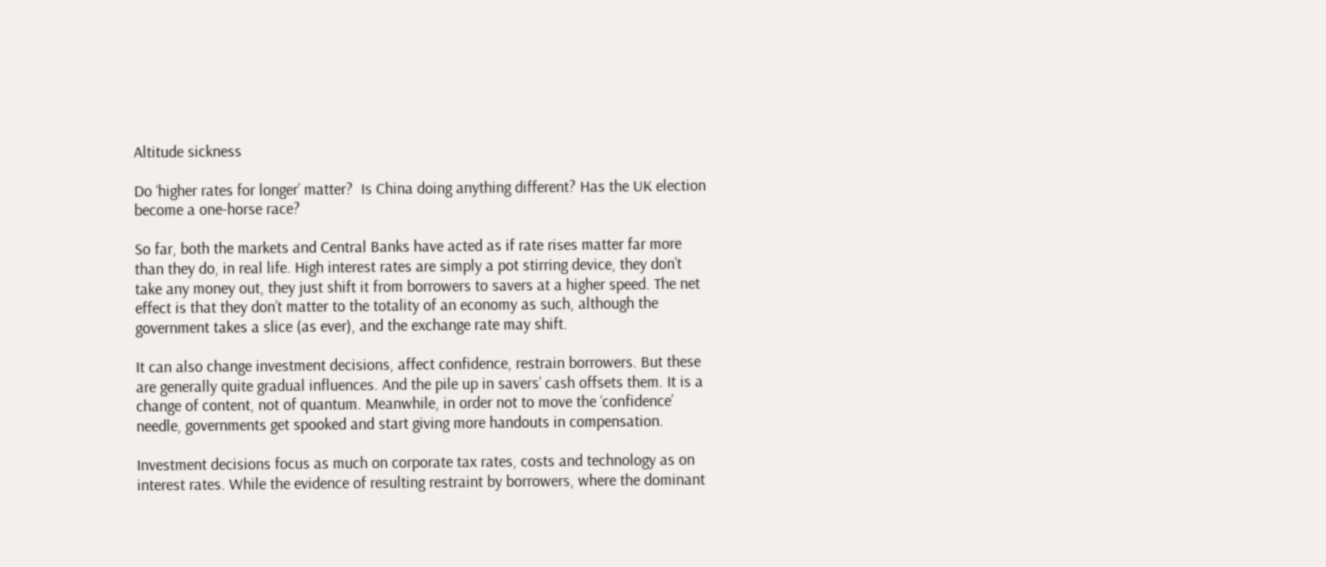Altitude sickness

Do ‘higher rates for longer’ matter?  Is China doing anything different? Has the UK election become a one-horse race?

So far, both the markets and Central Banks have acted as if rate rises matter far more than they do, in real life. High interest rates are simply a pot stirring device, they don’t take any money out, they just shift it from borrowers to savers at a higher speed. The net effect is that they don’t matter to the totality of an economy as such, although the government takes a slice (as ever), and the exchange rate may shift.

It can also change investment decisions, affect confidence, restrain borrowers. But these are generally quite gradual influences. And the pile up in savers’ cash offsets them. It is a change of content, not of quantum. Meanwhile, in order not to move the ‘confidence’ needle, governments get spooked and start giving more handouts in compensation.

Investment decisions focus as much on corporate tax rates, costs and technology as on interest rates. While the evidence of resulting restraint by borrowers, where the dominant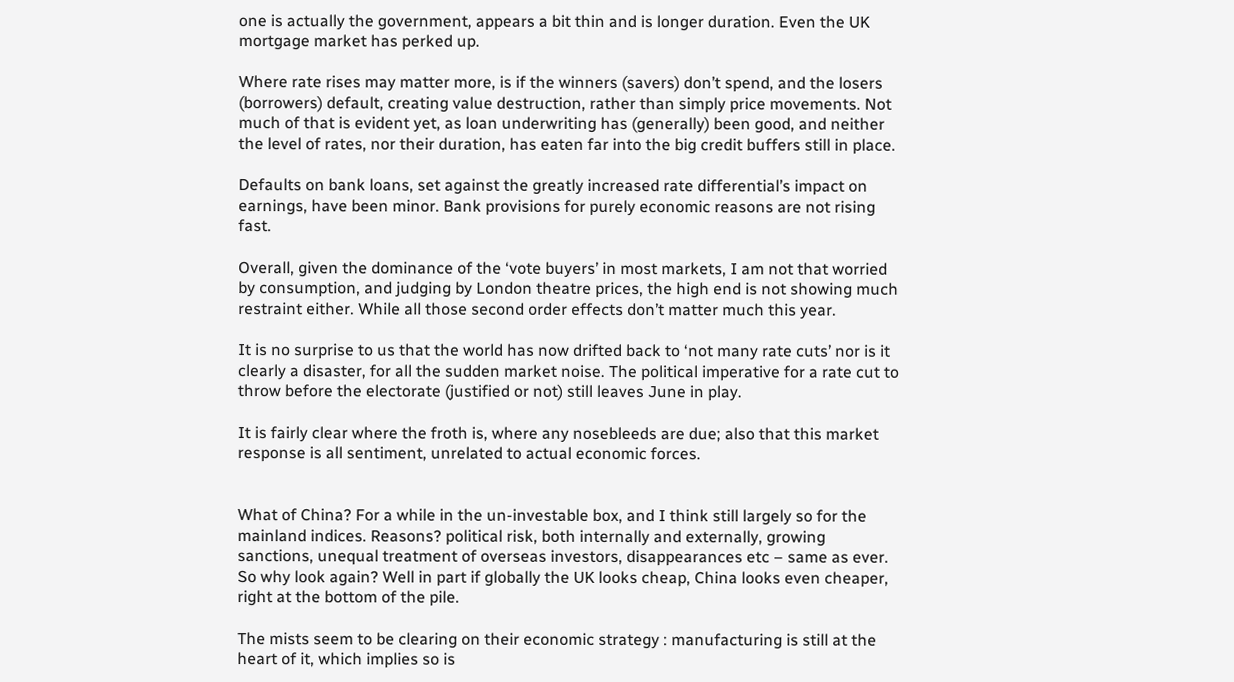one is actually the government, appears a bit thin and is longer duration. Even the UK mortgage market has perked up.

Where rate rises may matter more, is if the winners (savers) don’t spend, and the losers (borrowers) default, creating value destruction, rather than simply price movements. Not much of that is evident yet, as loan underwriting has (generally) been good, and neither the level of rates, nor their duration, has eaten far into the big credit buffers still in place.

Defaults on bank loans, set against the greatly increased rate differential’s impact on earnings, have been minor. Bank provisions for purely economic reasons are not rising fast.

Overall, given the dominance of the ‘vote buyers’ in most markets, I am not that worried by consumption, and judging by London theatre prices, the high end is not showing much restraint either. While all those second order effects don’t matter much this year.

It is no surprise to us that the world has now drifted back to ‘not many rate cuts’ nor is it clearly a disaster, for all the sudden market noise. The political imperative for a rate cut to throw before the electorate (justified or not) still leaves June in play.

It is fairly clear where the froth is, where any nosebleeds are due; also that this market response is all sentiment, unrelated to actual economic forces.


What of China? For a while in the un-investable box, and I think still largely so for the mainland indices. Reasons? political risk, both internally and externally, growing sanctions, unequal treatment of overseas investors, disappearances etc – same as ever. So why look again? Well in part if globally the UK looks cheap, China looks even cheaper, right at the bottom of the pile.

The mists seem to be clearing on their economic strategy : manufacturing is still at the heart of it, which implies so is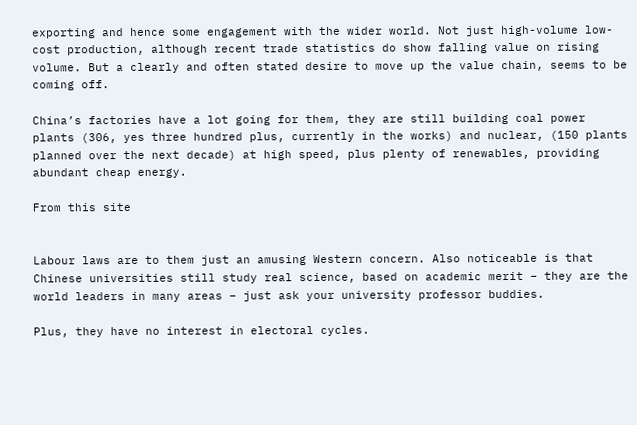exporting and hence some engagement with the wider world. Not just high-volume low-cost production, although recent trade statistics do show falling value on rising volume. But a clearly and often stated desire to move up the value chain, seems to be coming off.

China’s factories have a lot going for them, they are still building coal power plants (306, yes three hundred plus, currently in the works) and nuclear, (150 plants planned over the next decade) at high speed, plus plenty of renewables, providing abundant cheap energy.

From this site


Labour laws are to them just an amusing Western concern. Also noticeable is that Chinese universities still study real science, based on academic merit – they are the world leaders in many areas – just ask your university professor buddies.

Plus, they have no interest in electoral cycles.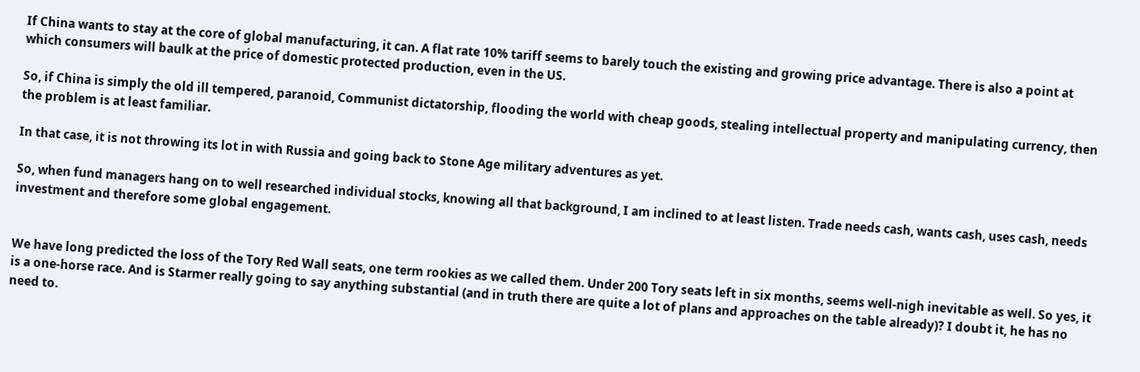If China wants to stay at the core of global manufacturing, it can. A flat rate 10% tariff seems to barely touch the existing and growing price advantage. There is also a point at which consumers will baulk at the price of domestic protected production, even in the US.

So, if China is simply the old ill tempered, paranoid, Communist dictatorship, flooding the world with cheap goods, stealing intellectual property and manipulating currency, then the problem is at least familiar.

In that case, it is not throwing its lot in with Russia and going back to Stone Age military adventures as yet.

So, when fund managers hang on to well researched individual stocks, knowing all that background, I am inclined to at least listen. Trade needs cash, wants cash, uses cash, needs investment and therefore some global engagement.


We have long predicted the loss of the Tory Red Wall seats, one term rookies as we called them. Under 200 Tory seats left in six months, seems well-nigh inevitable as well. So yes, it is a one-horse race. And is Starmer really going to say anything substantial (and in truth there are quite a lot of plans and approaches on the table already)? I doubt it, he has no need to.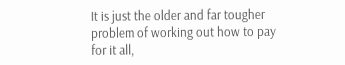It is just the older and far tougher problem of working out how to pay for it all,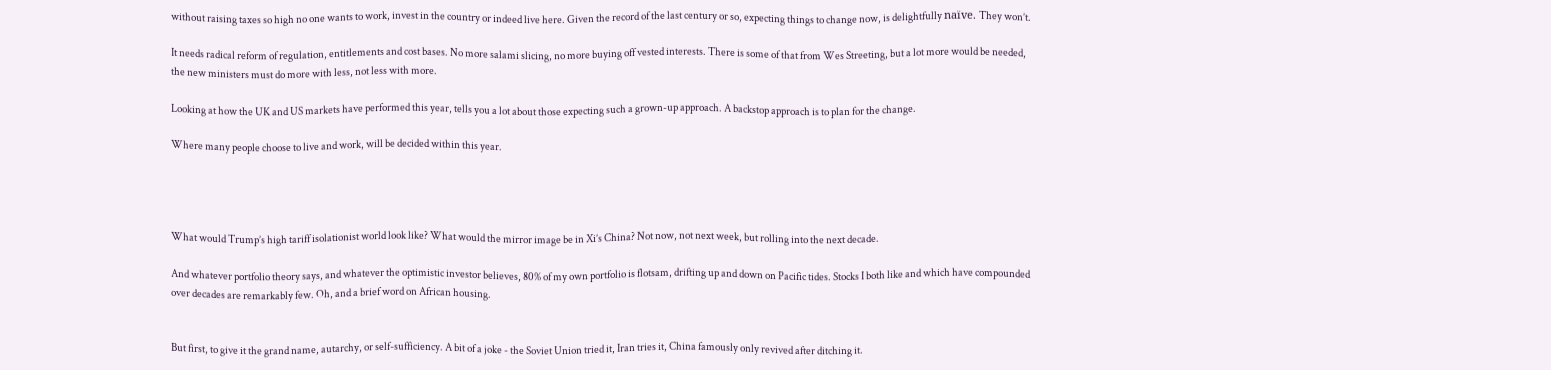without raising taxes so high no one wants to work, invest in the country or indeed live here. Given the record of the last century or so, expecting things to change now, is delightfully naïve. They won’t.

It needs radical reform of regulation, entitlements and cost bases. No more salami slicing, no more buying off vested interests. There is some of that from Wes Streeting, but a lot more would be needed, the new ministers must do more with less, not less with more.

Looking at how the UK and US markets have performed this year, tells you a lot about those expecting such a grown-up approach. A backstop approach is to plan for the change.

Where many people choose to live and work, will be decided within this year.




What would Trump’s high tariff isolationist world look like? What would the mirror image be in Xi’s China? Not now, not next week, but rolling into the next decade.

And whatever portfolio theory says, and whatever the optimistic investor believes, 80% of my own portfolio is flotsam, drifting up and down on Pacific tides. Stocks I both like and which have compounded over decades are remarkably few. Oh, and a brief word on African housing.


But first, to give it the grand name, autarchy, or self-sufficiency. A bit of a joke - the Soviet Union tried it, Iran tries it, China famously only revived after ditching it.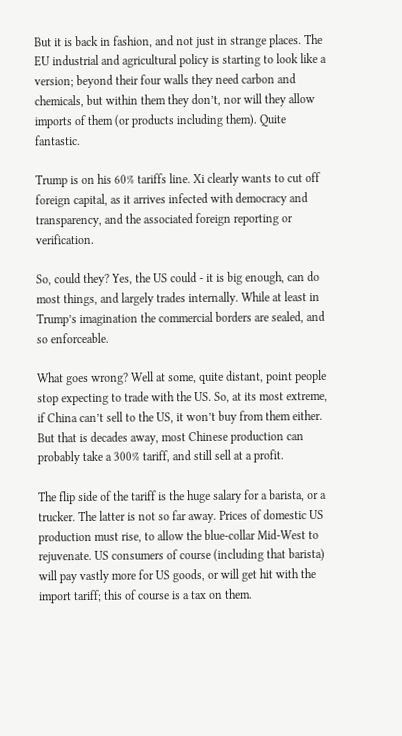But it is back in fashion, and not just in strange places. The EU industrial and agricultural policy is starting to look like a version; beyond their four walls they need carbon and chemicals, but within them they don’t, nor will they allow imports of them (or products including them). Quite fantastic.

Trump is on his 60% tariffs line. Xi clearly wants to cut off foreign capital, as it arrives infected with democracy and transparency, and the associated foreign reporting or verification.

So, could they? Yes, the US could - it is big enough, can do most things, and largely trades internally. While at least in Trump’s imagination the commercial borders are sealed, and so enforceable.

What goes wrong? Well at some, quite distant, point people stop expecting to trade with the US. So, at its most extreme, if China can’t sell to the US, it won’t buy from them either. But that is decades away, most Chinese production can probably take a 300% tariff, and still sell at a profit.

The flip side of the tariff is the huge salary for a barista, or a trucker. The latter is not so far away. Prices of domestic US production must rise, to allow the blue-collar Mid-West to rejuvenate. US consumers of course (including that barista) will pay vastly more for US goods, or will get hit with the import tariff; this of course is a tax on them.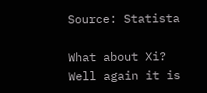Source: Statista

What about Xi? Well again it is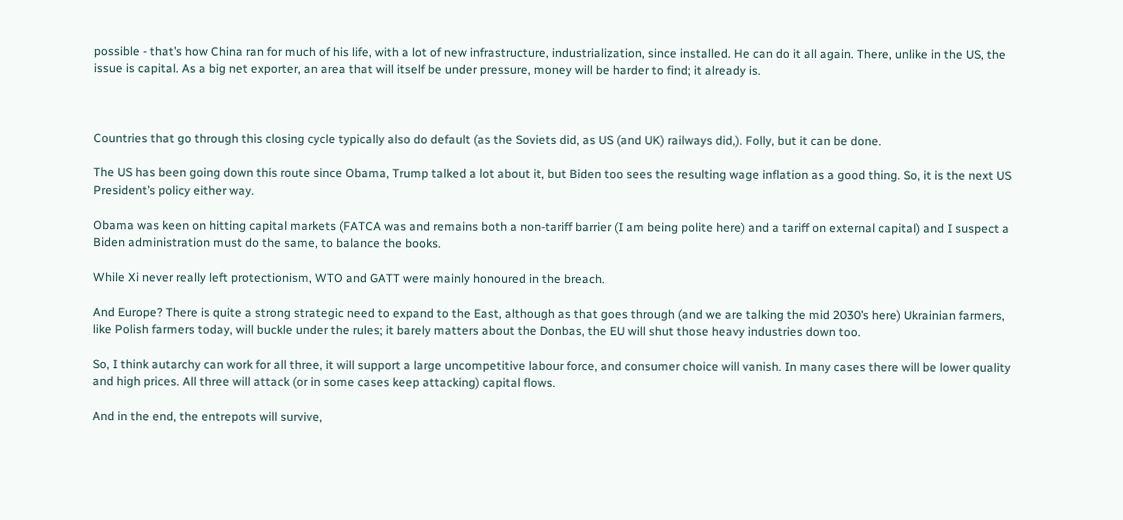possible - that’s how China ran for much of his life, with a lot of new infrastructure, industrialization, since installed. He can do it all again. There, unlike in the US, the issue is capital. As a big net exporter, an area that will itself be under pressure, money will be harder to find; it already is.



Countries that go through this closing cycle typically also do default (as the Soviets did, as US (and UK) railways did,). Folly, but it can be done.

The US has been going down this route since Obama, Trump talked a lot about it, but Biden too sees the resulting wage inflation as a good thing. So, it is the next US President’s policy either way.

Obama was keen on hitting capital markets (FATCA was and remains both a non-tariff barrier (I am being polite here) and a tariff on external capital) and I suspect a Biden administration must do the same, to balance the books.

While Xi never really left protectionism, WTO and GATT were mainly honoured in the breach.

And Europe? There is quite a strong strategic need to expand to the East, although as that goes through (and we are talking the mid 2030’s here) Ukrainian farmers, like Polish farmers today, will buckle under the rules; it barely matters about the Donbas, the EU will shut those heavy industries down too.

So, I think autarchy can work for all three, it will support a large uncompetitive labour force, and consumer choice will vanish. In many cases there will be lower quality and high prices. All three will attack (or in some cases keep attacking) capital flows.

And in the end, the entrepots will survive,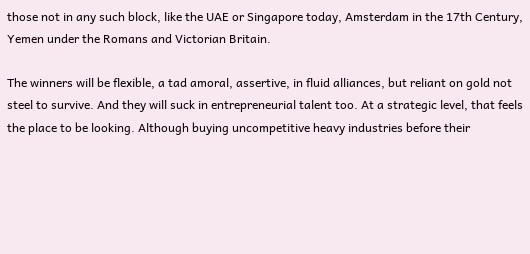those not in any such block, like the UAE or Singapore today, Amsterdam in the 17th Century, Yemen under the Romans and Victorian Britain.

The winners will be flexible, a tad amoral, assertive, in fluid alliances, but reliant on gold not steel to survive. And they will suck in entrepreneurial talent too. At a strategic level, that feels the place to be looking. Although buying uncompetitive heavy industries before their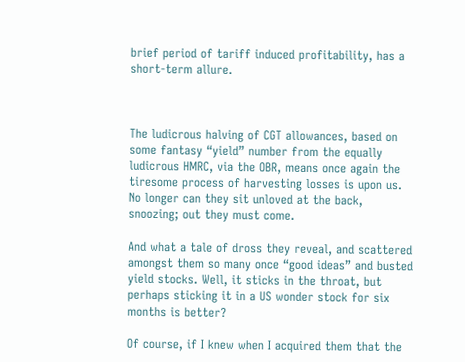brief period of tariff induced profitability, has a short-term allure.



The ludicrous halving of CGT allowances, based on some fantasy “yield” number from the equally ludicrous HMRC, via the OBR, means once again the tiresome process of harvesting losses is upon us. No longer can they sit unloved at the back, snoozing; out they must come.

And what a tale of dross they reveal, and scattered amongst them so many once “good ideas” and busted yield stocks. Well, it sticks in the throat, but perhaps sticking it in a US wonder stock for six months is better?

Of course, if I knew when I acquired them that the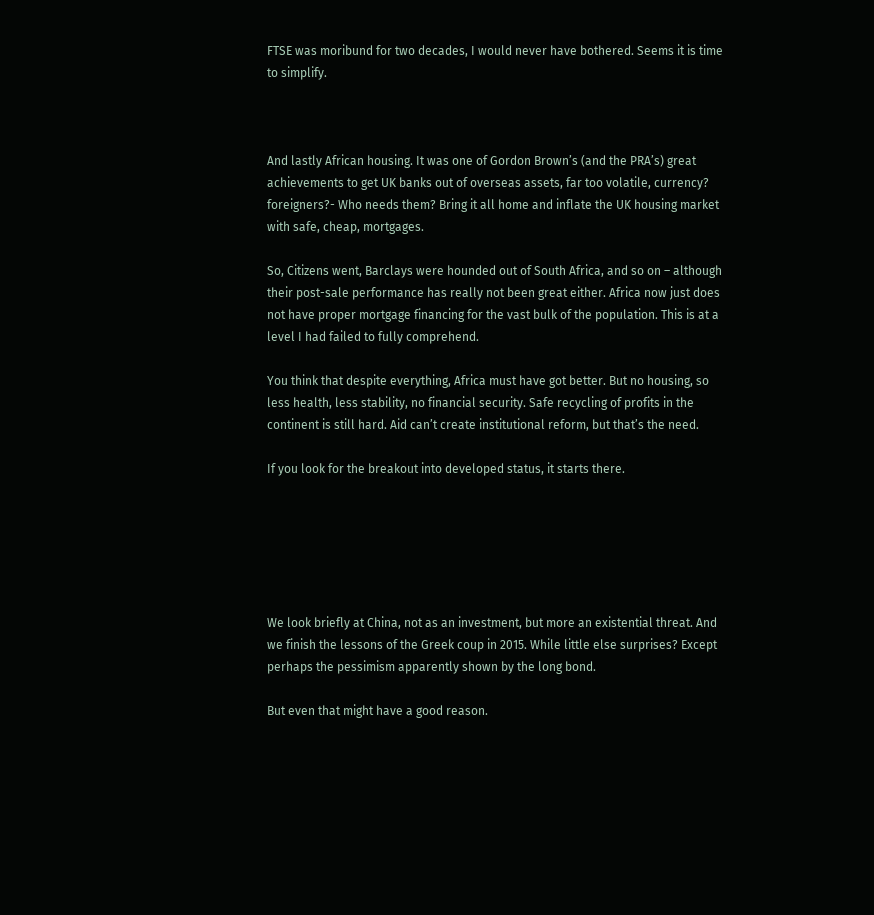FTSE was moribund for two decades, I would never have bothered. Seems it is time to simplify.



And lastly African housing. It was one of Gordon Brown’s (and the PRA’s) great achievements to get UK banks out of overseas assets, far too volatile, currency? foreigners?- Who needs them? Bring it all home and inflate the UK housing market with safe, cheap, mortgages.

So, Citizens went, Barclays were hounded out of South Africa, and so on – although their post-sale performance has really not been great either. Africa now just does not have proper mortgage financing for the vast bulk of the population. This is at a level I had failed to fully comprehend.

You think that despite everything, Africa must have got better. But no housing, so less health, less stability, no financial security. Safe recycling of profits in the continent is still hard. Aid can’t create institutional reform, but that’s the need.

If you look for the breakout into developed status, it starts there.






We look briefly at China, not as an investment, but more an existential threat. And we finish the lessons of the Greek coup in 2015. While little else surprises? Except perhaps the pessimism apparently shown by the long bond.

But even that might have a good reason.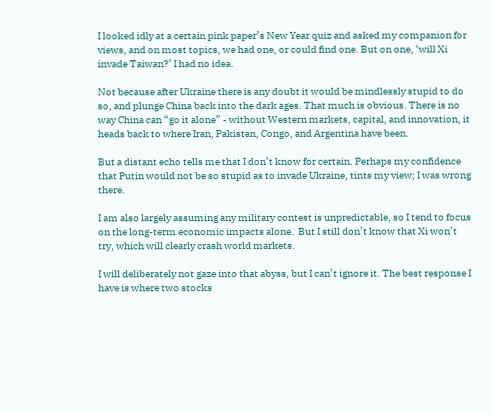I looked idly at a certain pink paper’s New Year quiz and asked my companion for views, and on most topics, we had one, or could find one. But on one, ‘will Xi invade Taiwan?’ I had no idea.

Not because after Ukraine there is any doubt it would be mindlessly stupid to do so, and plunge China back into the dark ages. That much is obvious. There is no way China can “go it alone” - without Western markets, capital, and innovation, it heads back to where Iran, Pakistan, Congo, and Argentina have been.

But a distant echo tells me that I don’t know for certain. Perhaps my confidence that Putin would not be so stupid as to invade Ukraine, tints my view; I was wrong there.

I am also largely assuming any military contest is unpredictable, so I tend to focus on the long-term economic impacts alone.  But I still don’t know that Xi won’t try, which will clearly crash world markets.

I will deliberately not gaze into that abyss, but I can’t ignore it. The best response I have is where two stocks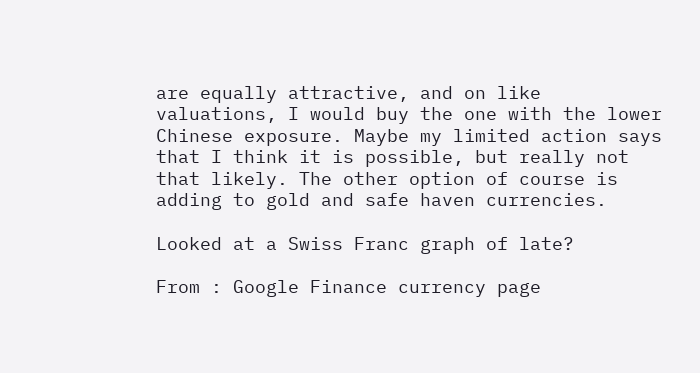are equally attractive, and on like valuations, I would buy the one with the lower Chinese exposure. Maybe my limited action says that I think it is possible, but really not that likely. The other option of course is adding to gold and safe haven currencies.

Looked at a Swiss Franc graph of late?

From : Google Finance currency page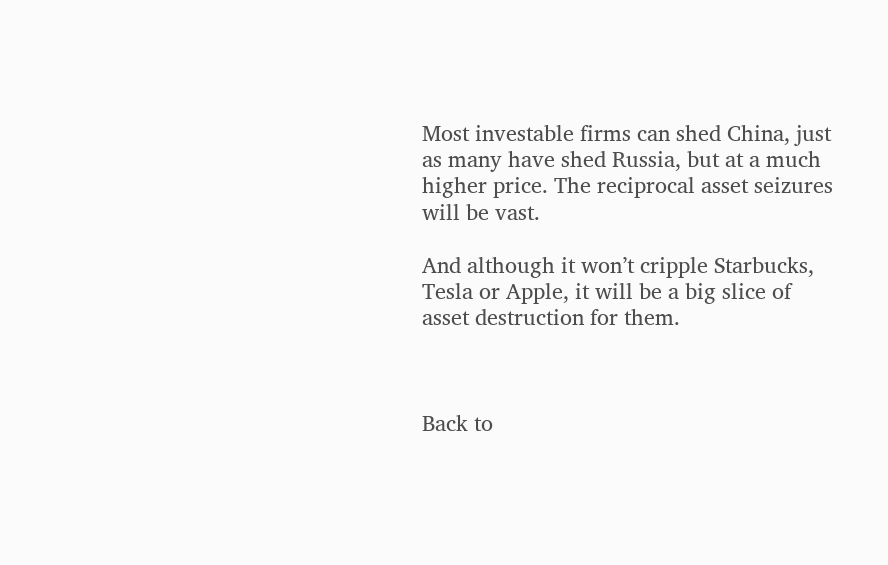Most investable firms can shed China, just as many have shed Russia, but at a much higher price. The reciprocal asset seizures will be vast.

And although it won’t cripple Starbucks, Tesla or Apple, it will be a big slice of asset destruction for them.



Back to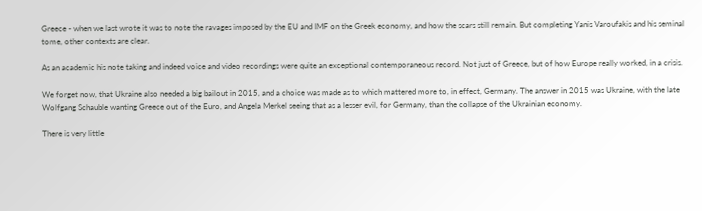Greece - when we last wrote it was to note the ravages imposed by the EU and IMF on the Greek economy, and how the scars still remain. But completing Yanis Varoufakis and his seminal tome, other contexts are clear.

As an academic his note taking and indeed voice and video recordings were quite an exceptional contemporaneous record. Not just of Greece, but of how Europe really worked, in a crisis.

We forget now, that Ukraine also needed a big bailout in 2015, and a choice was made as to which mattered more to, in effect, Germany. The answer in 2015 was Ukraine, with the late Wolfgang Schauble wanting Greece out of the Euro, and Angela Merkel seeing that as a lesser evil, for Germany, than the collapse of the Ukrainian economy.

There is very little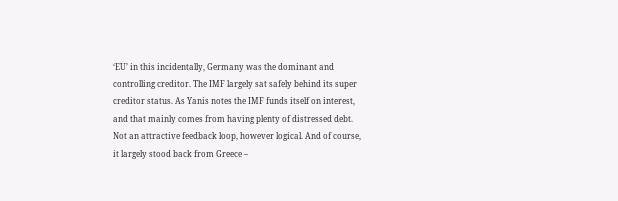‘EU’ in this incidentally, Germany was the dominant and controlling creditor. The IMF largely sat safely behind its super creditor status. As Yanis notes the IMF funds itself on interest, and that mainly comes from having plenty of distressed debt. Not an attractive feedback loop, however logical. And of course, it largely stood back from Greece –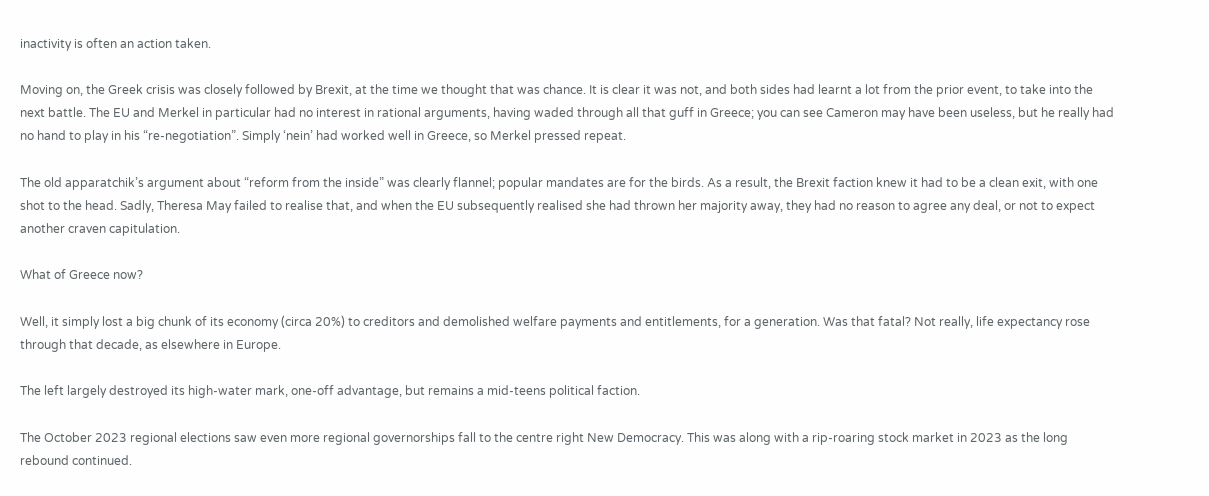inactivity is often an action taken.

Moving on, the Greek crisis was closely followed by Brexit, at the time we thought that was chance. It is clear it was not, and both sides had learnt a lot from the prior event, to take into the next battle. The EU and Merkel in particular had no interest in rational arguments, having waded through all that guff in Greece; you can see Cameron may have been useless, but he really had no hand to play in his “re-negotiation”. Simply ‘nein’ had worked well in Greece, so Merkel pressed repeat.

The old apparatchik’s argument about “reform from the inside” was clearly flannel; popular mandates are for the birds. As a result, the Brexit faction knew it had to be a clean exit, with one shot to the head. Sadly, Theresa May failed to realise that, and when the EU subsequently realised she had thrown her majority away, they had no reason to agree any deal, or not to expect another craven capitulation.

What of Greece now?

Well, it simply lost a big chunk of its economy (circa 20%) to creditors and demolished welfare payments and entitlements, for a generation. Was that fatal? Not really, life expectancy rose through that decade, as elsewhere in Europe.

The left largely destroyed its high-water mark, one-off advantage, but remains a mid-teens political faction.

The October 2023 regional elections saw even more regional governorships fall to the centre right New Democracy. This was along with a rip-roaring stock market in 2023 as the long rebound continued.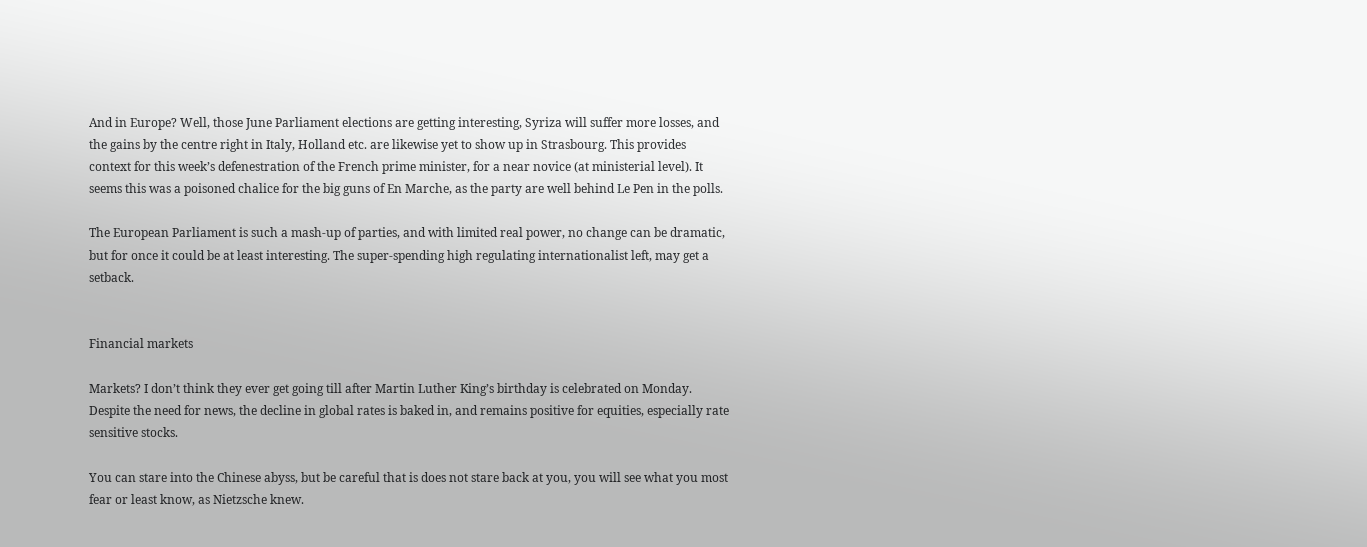And in Europe? Well, those June Parliament elections are getting interesting, Syriza will suffer more losses, and the gains by the centre right in Italy, Holland etc. are likewise yet to show up in Strasbourg. This provides context for this week’s defenestration of the French prime minister, for a near novice (at ministerial level). It seems this was a poisoned chalice for the big guns of En Marche, as the party are well behind Le Pen in the polls.

The European Parliament is such a mash-up of parties, and with limited real power, no change can be dramatic, but for once it could be at least interesting. The super-spending high regulating internationalist left, may get a setback.


Financial markets

Markets? I don’t think they ever get going till after Martin Luther King’s birthday is celebrated on Monday. Despite the need for news, the decline in global rates is baked in, and remains positive for equities, especially rate sensitive stocks.

You can stare into the Chinese abyss, but be careful that is does not stare back at you, you will see what you most fear or least know, as Nietzsche knew.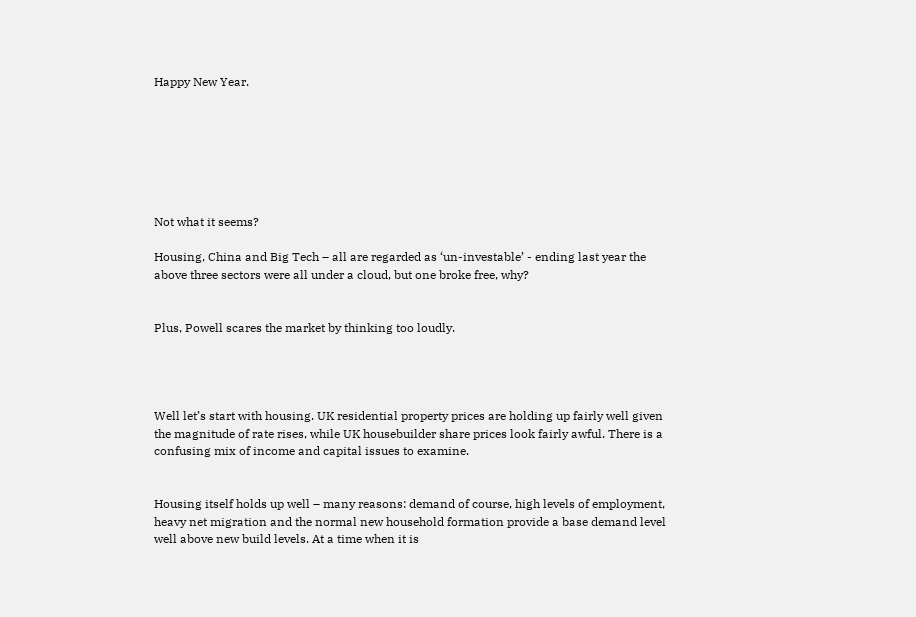Happy New Year.







Not what it seems?

Housing, China and Big Tech – all are regarded as ‘un-investable’ - ending last year the above three sectors were all under a cloud, but one broke free, why?


Plus, Powell scares the market by thinking too loudly.




Well let’s start with housing. UK residential property prices are holding up fairly well given the magnitude of rate rises, while UK housebuilder share prices look fairly awful. There is a confusing mix of income and capital issues to examine.


Housing itself holds up well – many reasons: demand of course, high levels of employment, heavy net migration and the normal new household formation provide a base demand level well above new build levels. At a time when it is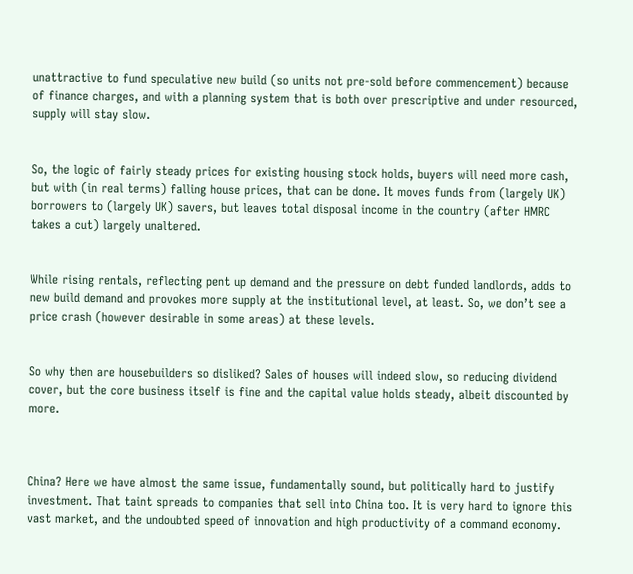unattractive to fund speculative new build (so units not pre-sold before commencement) because of finance charges, and with a planning system that is both over prescriptive and under resourced, supply will stay slow.


So, the logic of fairly steady prices for existing housing stock holds, buyers will need more cash, but with (in real terms) falling house prices, that can be done. It moves funds from (largely UK) borrowers to (largely UK) savers, but leaves total disposal income in the country (after HMRC takes a cut) largely unaltered.


While rising rentals, reflecting pent up demand and the pressure on debt funded landlords, adds to new build demand and provokes more supply at the institutional level, at least. So, we don’t see a price crash (however desirable in some areas) at these levels.


So why then are housebuilders so disliked? Sales of houses will indeed slow, so reducing dividend cover, but the core business itself is fine and the capital value holds steady, albeit discounted by more.



China? Here we have almost the same issue, fundamentally sound, but politically hard to justify investment. That taint spreads to companies that sell into China too. It is very hard to ignore this vast market, and the undoubted speed of innovation and high productivity of a command economy.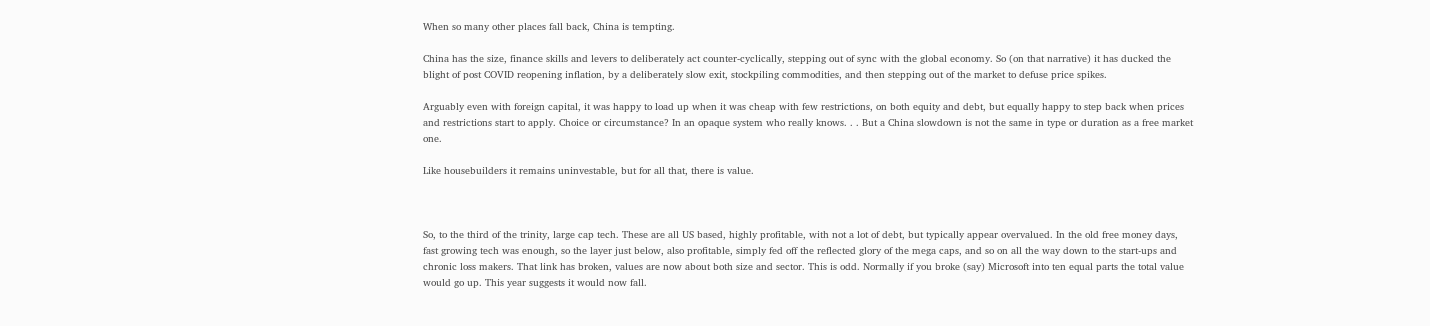When so many other places fall back, China is tempting.

China has the size, finance skills and levers to deliberately act counter-cyclically, stepping out of sync with the global economy. So (on that narrative) it has ducked the blight of post COVID reopening inflation, by a deliberately slow exit, stockpiling commodities, and then stepping out of the market to defuse price spikes.

Arguably even with foreign capital, it was happy to load up when it was cheap with few restrictions, on both equity and debt, but equally happy to step back when prices and restrictions start to apply. Choice or circumstance? In an opaque system who really knows. . . But a China slowdown is not the same in type or duration as a free market one.

Like housebuilders it remains uninvestable, but for all that, there is value.



So, to the third of the trinity, large cap tech. These are all US based, highly profitable, with not a lot of debt, but typically appear overvalued. In the old free money days, fast growing tech was enough, so the layer just below, also profitable, simply fed off the reflected glory of the mega caps, and so on all the way down to the start-ups and chronic loss makers. That link has broken, values are now about both size and sector. This is odd. Normally if you broke (say) Microsoft into ten equal parts the total value would go up. This year suggests it would now fall.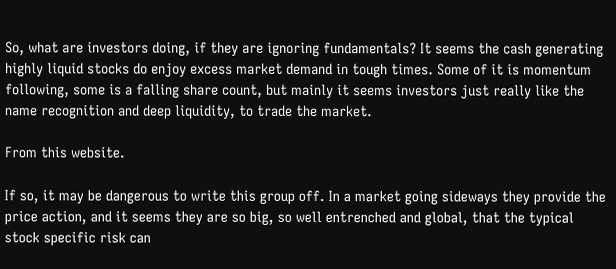So, what are investors doing, if they are ignoring fundamentals? It seems the cash generating highly liquid stocks do enjoy excess market demand in tough times. Some of it is momentum following, some is a falling share count, but mainly it seems investors just really like the name recognition and deep liquidity, to trade the market.

From this website.

If so, it may be dangerous to write this group off. In a market going sideways they provide the price action, and it seems they are so big, so well entrenched and global, that the typical stock specific risk can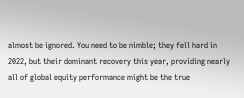almost be ignored. You need to be nimble; they fell hard in 2022, but their dominant recovery this year, providing nearly all of global equity performance might be the true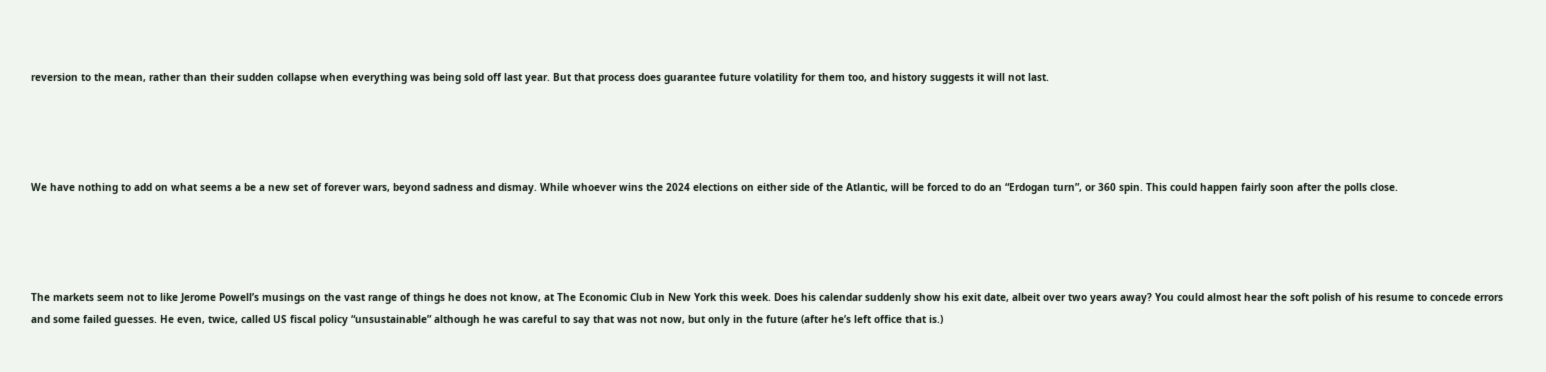reversion to the mean, rather than their sudden collapse when everything was being sold off last year. But that process does guarantee future volatility for them too, and history suggests it will not last.




We have nothing to add on what seems a be a new set of forever wars, beyond sadness and dismay. While whoever wins the 2024 elections on either side of the Atlantic, will be forced to do an “Erdogan turn”, or 360 spin. This could happen fairly soon after the polls close.




The markets seem not to like Jerome Powell’s musings on the vast range of things he does not know, at The Economic Club in New York this week. Does his calendar suddenly show his exit date, albeit over two years away? You could almost hear the soft polish of his resume to concede errors and some failed guesses. He even, twice, called US fiscal policy “unsustainable” although he was careful to say that was not now, but only in the future (after he’s left office that is.)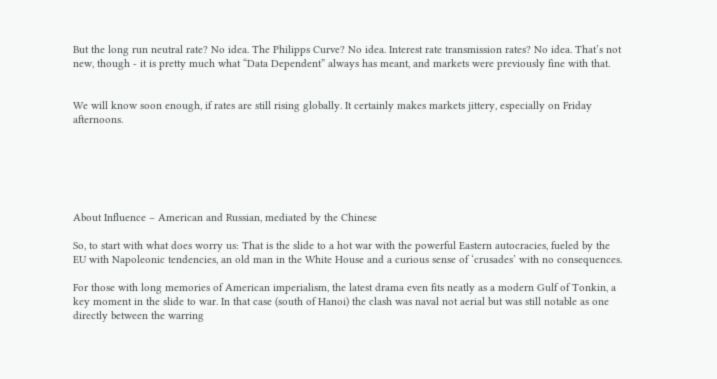But the long run neutral rate? No idea. The Philipps Curve? No idea. Interest rate transmission rates? No idea. That’s not new, though - it is pretty much what “Data Dependent” always has meant, and markets were previously fine with that.


We will know soon enough, if rates are still rising globally. It certainly makes markets jittery, especially on Friday afternoons.






About Influence – American and Russian, mediated by the Chinese

So, to start with what does worry us: That is the slide to a hot war with the powerful Eastern autocracies, fueled by the EU with Napoleonic tendencies, an old man in the White House and a curious sense of ‘crusades’ with no consequences.

For those with long memories of American imperialism, the latest drama even fits neatly as a modern Gulf of Tonkin, a key moment in the slide to war. In that case (south of Hanoi) the clash was naval not aerial but was still notable as one directly between the warring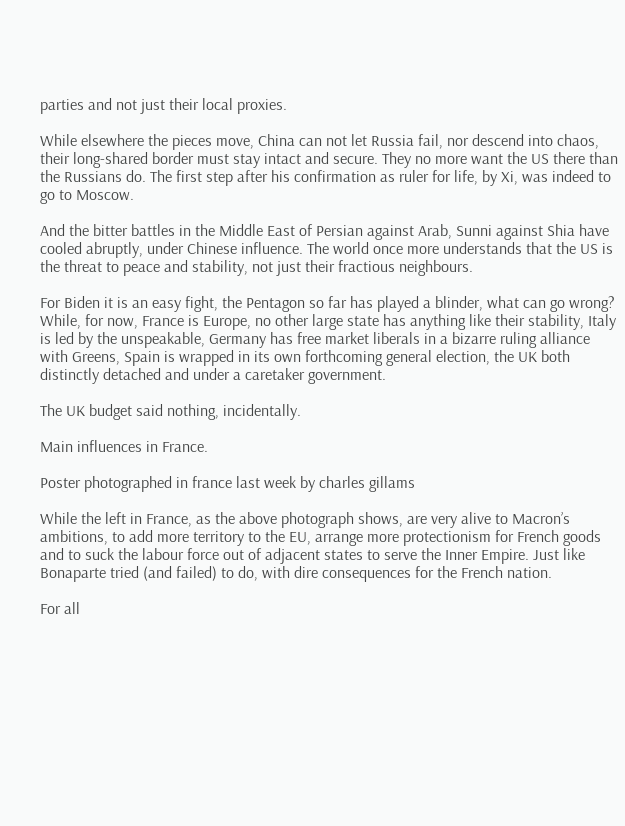parties and not just their local proxies.

While elsewhere the pieces move, China can not let Russia fail, nor descend into chaos, their long-shared border must stay intact and secure. They no more want the US there than the Russians do. The first step after his confirmation as ruler for life, by Xi, was indeed to go to Moscow.

And the bitter battles in the Middle East of Persian against Arab, Sunni against Shia have cooled abruptly, under Chinese influence. The world once more understands that the US is the threat to peace and stability, not just their fractious neighbours.

For Biden it is an easy fight, the Pentagon so far has played a blinder, what can go wrong? While, for now, France is Europe, no other large state has anything like their stability, Italy is led by the unspeakable, Germany has free market liberals in a bizarre ruling alliance with Greens, Spain is wrapped in its own forthcoming general election, the UK both distinctly detached and under a caretaker government.

The UK budget said nothing, incidentally.

Main influences in France.

Poster photographed in france last week by charles gillams

While the left in France, as the above photograph shows, are very alive to Macron’s ambitions, to add more territory to the EU, arrange more protectionism for French goods and to suck the labour force out of adjacent states to serve the Inner Empire. Just like Bonaparte tried (and failed) to do, with dire consequences for the French nation.

For all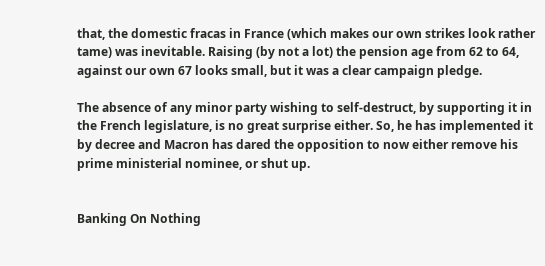that, the domestic fracas in France (which makes our own strikes look rather tame) was inevitable. Raising (by not a lot) the pension age from 62 to 64, against our own 67 looks small, but it was a clear campaign pledge.

The absence of any minor party wishing to self-destruct, by supporting it in the French legislature, is no great surprise either. So, he has implemented it by decree and Macron has dared the opposition to now either remove his prime ministerial nominee, or shut up.


Banking On Nothing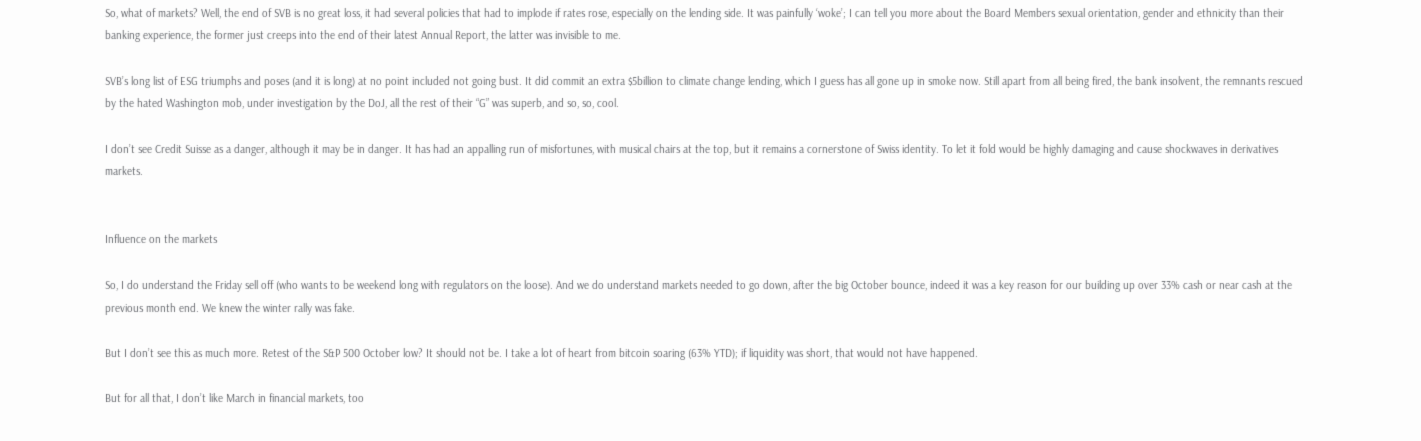So, what of markets? Well, the end of SVB is no great loss, it had several policies that had to implode if rates rose, especially on the lending side. It was painfully ‘woke’; I can tell you more about the Board Members sexual orientation, gender and ethnicity than their banking experience, the former just creeps into the end of their latest Annual Report, the latter was invisible to me.

SVB’s long list of ESG triumphs and poses (and it is long) at no point included not going bust. It did commit an extra $5billion to climate change lending, which I guess has all gone up in smoke now. Still apart from all being fired, the bank insolvent, the remnants rescued by the hated Washington mob, under investigation by the DoJ, all the rest of their “G” was superb, and so, so, cool.

I don’t see Credit Suisse as a danger, although it may be in danger. It has had an appalling run of misfortunes, with musical chairs at the top, but it remains a cornerstone of Swiss identity. To let it fold would be highly damaging and cause shockwaves in derivatives markets.


Influence on the markets

So, I do understand the Friday sell off (who wants to be weekend long with regulators on the loose). And we do understand markets needed to go down, after the big October bounce, indeed it was a key reason for our building up over 33% cash or near cash at the previous month end. We knew the winter rally was fake.

But I don’t see this as much more. Retest of the S&P 500 October low? It should not be. I take a lot of heart from bitcoin soaring (63% YTD); if liquidity was short, that would not have happened.

But for all that, I don’t like March in financial markets, too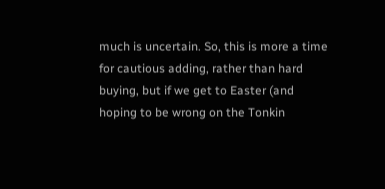much is uncertain. So, this is more a time for cautious adding, rather than hard buying, but if we get to Easter (and hoping to be wrong on the Tonkin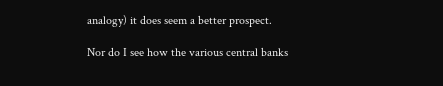analogy) it does seem a better prospect.

Nor do I see how the various central banks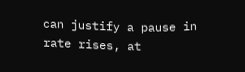can justify a pause in rate rises, at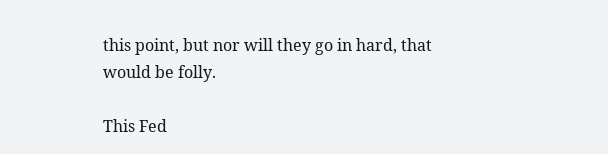this point, but nor will they go in hard, that would be folly.

This Fed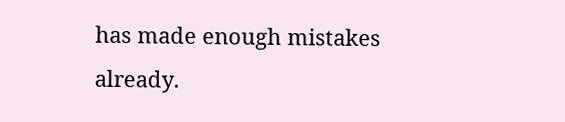has made enough mistakes already.